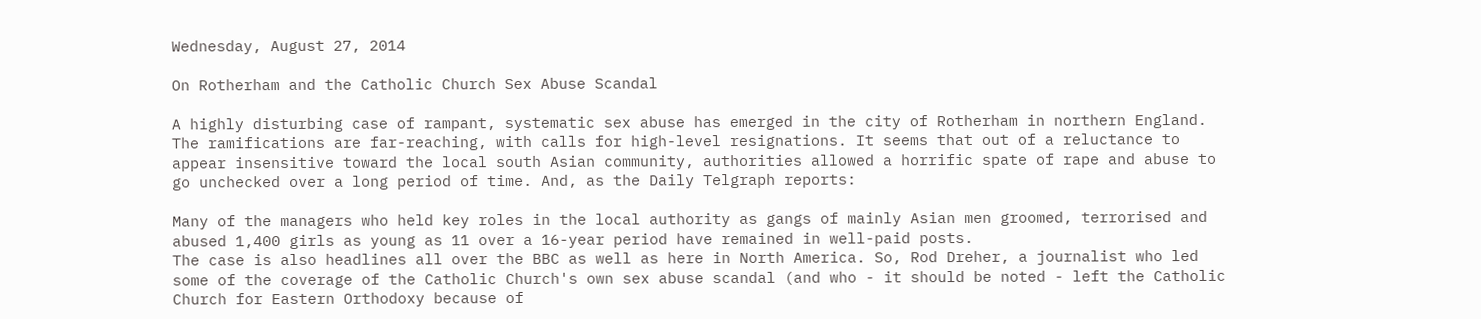Wednesday, August 27, 2014

On Rotherham and the Catholic Church Sex Abuse Scandal

A highly disturbing case of rampant, systematic sex abuse has emerged in the city of Rotherham in northern England. The ramifications are far-reaching, with calls for high-level resignations. It seems that out of a reluctance to appear insensitive toward the local south Asian community, authorities allowed a horrific spate of rape and abuse to go unchecked over a long period of time. And, as the Daily Telgraph reports:

Many of the managers who held key roles in the local authority as gangs of mainly Asian men groomed, terrorised and abused 1,400 girls as young as 11 over a 16-year period have remained in well-paid posts.
The case is also headlines all over the BBC as well as here in North America. So, Rod Dreher, a journalist who led some of the coverage of the Catholic Church's own sex abuse scandal (and who - it should be noted - left the Catholic Church for Eastern Orthodoxy because of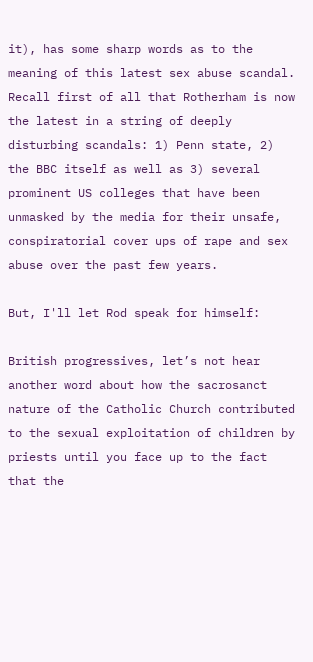it), has some sharp words as to the meaning of this latest sex abuse scandal. Recall first of all that Rotherham is now the latest in a string of deeply disturbing scandals: 1) Penn state, 2) the BBC itself as well as 3) several prominent US colleges that have been unmasked by the media for their unsafe, conspiratorial cover ups of rape and sex abuse over the past few years.

But, I'll let Rod speak for himself:

British progressives, let’s not hear another word about how the sacrosanct nature of the Catholic Church contributed to the sexual exploitation of children by priests until you face up to the fact that the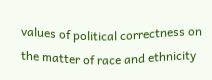values of political correctness on the matter of race and ethnicity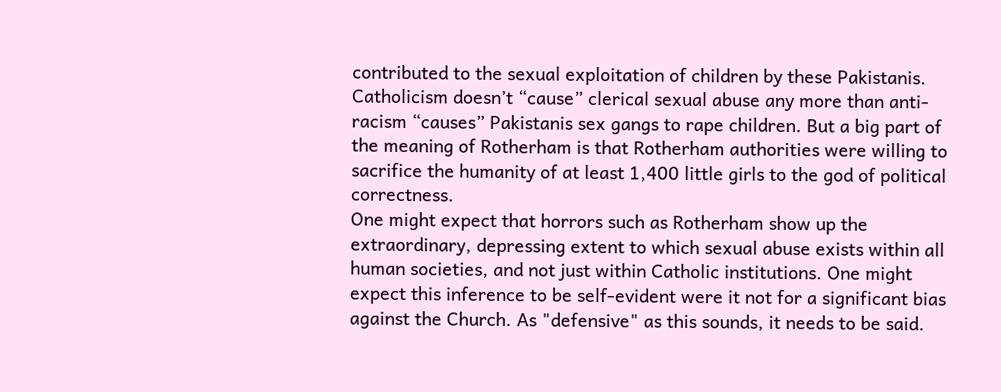contributed to the sexual exploitation of children by these Pakistanis. Catholicism doesn’t “cause” clerical sexual abuse any more than anti-racism “causes” Pakistanis sex gangs to rape children. But a big part of the meaning of Rotherham is that Rotherham authorities were willing to sacrifice the humanity of at least 1,400 little girls to the god of political correctness.
One might expect that horrors such as Rotherham show up the extraordinary, depressing extent to which sexual abuse exists within all human societies, and not just within Catholic institutions. One might expect this inference to be self-evident were it not for a significant bias against the Church. As "defensive" as this sounds, it needs to be said.